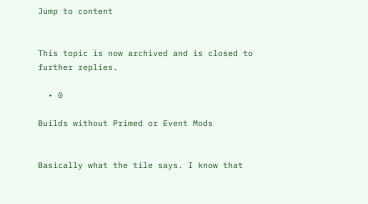Jump to content


This topic is now archived and is closed to further replies.

  • 0

Builds without Primed or Event Mods


Basically what the tile says. I know that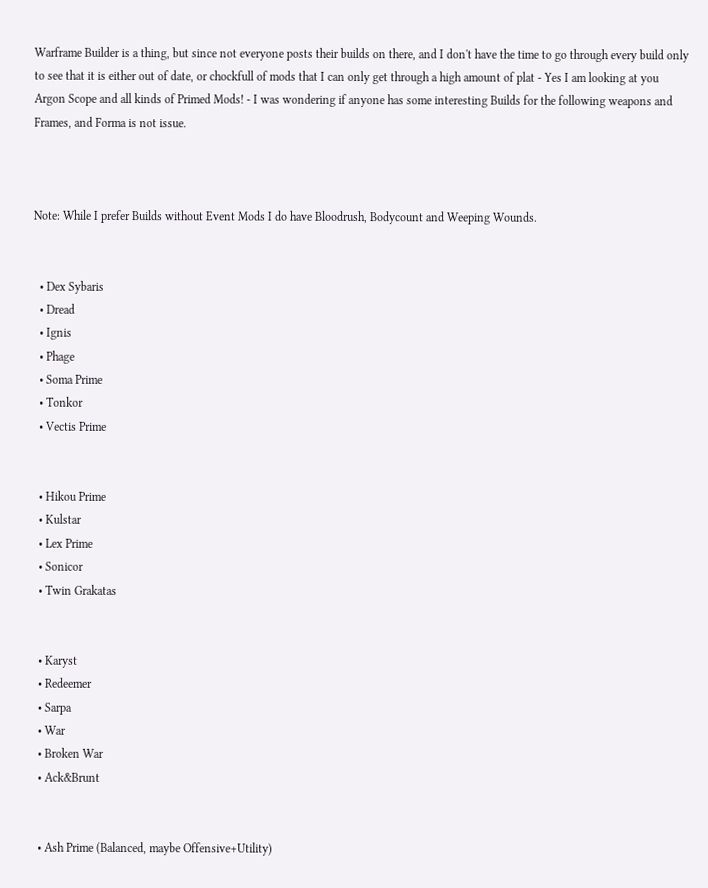Warframe Builder is a thing, but since not everyone posts their builds on there, and I don't have the time to go through every build only to see that it is either out of date, or chockfull of mods that I can only get through a high amount of plat - Yes I am looking at you Argon Scope and all kinds of Primed Mods! - I was wondering if anyone has some interesting Builds for the following weapons and Frames, and Forma is not issue.



Note: While I prefer Builds without Event Mods I do have Bloodrush, Bodycount and Weeping Wounds.


  • Dex Sybaris
  • Dread
  • Ignis
  • Phage
  • Soma Prime
  • Tonkor
  • Vectis Prime


  • Hikou Prime
  • Kulstar
  • Lex Prime
  • Sonicor
  • Twin Grakatas


  • Karyst
  • Redeemer
  • Sarpa
  • War
  • Broken War
  • Ack&Brunt


  • Ash Prime (Balanced, maybe Offensive+Utility)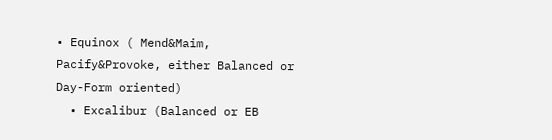• Equinox ( Mend&Maim, Pacify&Provoke, either Balanced or Day-Form oriented)
  • Excalibur (Balanced or EB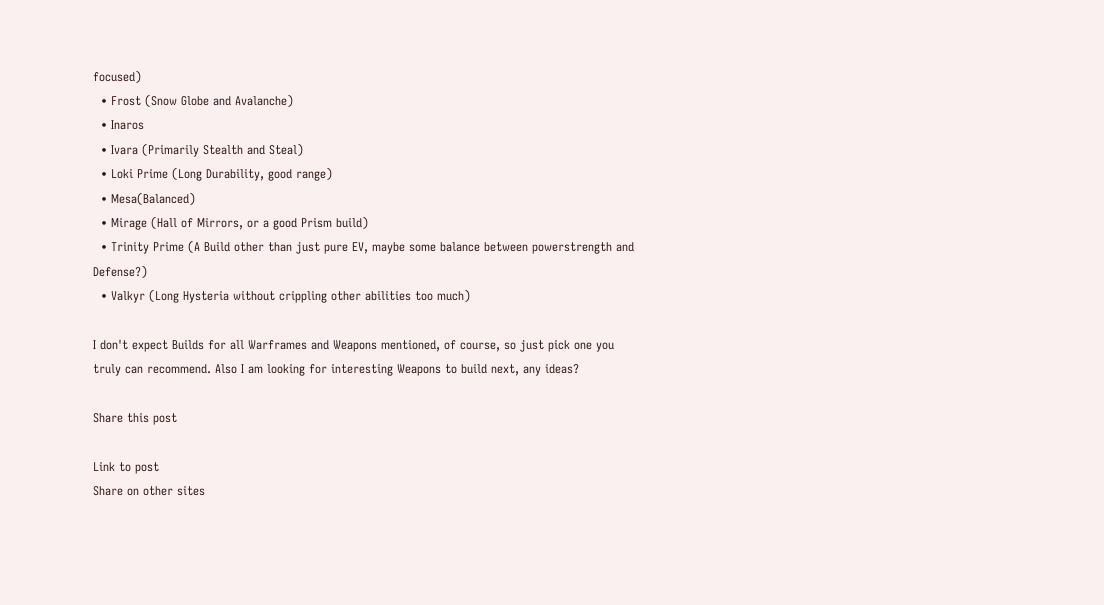focused)
  • Frost (Snow Globe and Avalanche)
  • Inaros
  • Ivara (Primarily Stealth and Steal)
  • Loki Prime (Long Durability, good range)
  • Mesa(Balanced)
  • Mirage (Hall of Mirrors, or a good Prism build)
  • Trinity Prime (A Build other than just pure EV, maybe some balance between powerstrength and Defense?)
  • Valkyr (Long Hysteria without crippling other abilities too much)

I don't expect Builds for all Warframes and Weapons mentioned, of course, so just pick one you truly can recommend. Also I am looking for interesting Weapons to build next, any ideas?

Share this post

Link to post
Share on other sites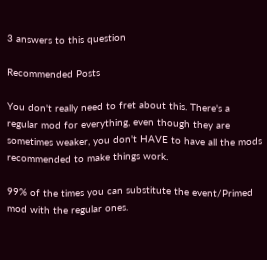3 answers to this question

Recommended Posts

You don't really need to fret about this. There's a regular mod for everything, even though they are sometimes weaker, you don't HAVE to have all the mods recommended to make things work.

99% of the times you can substitute the event/Primed mod with the regular ones.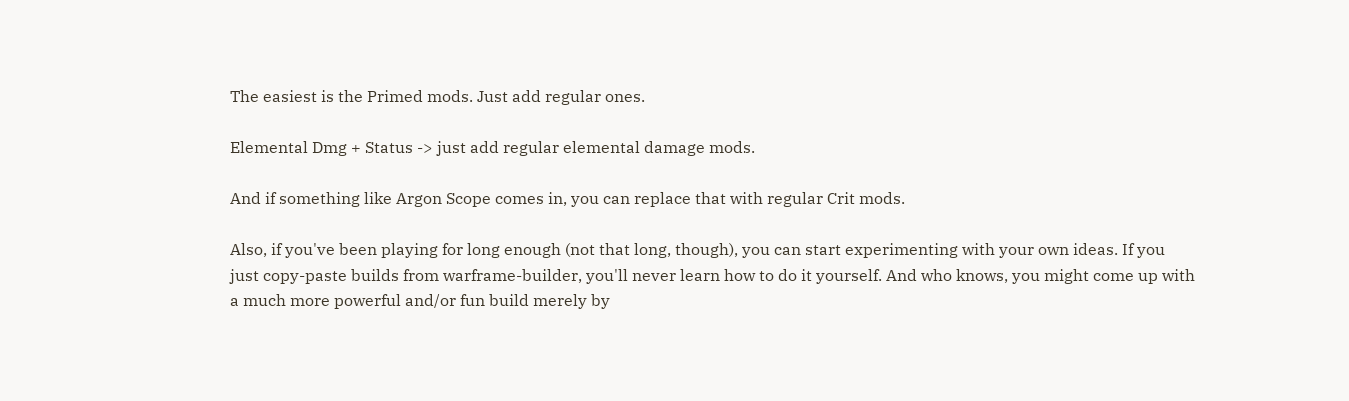The easiest is the Primed mods. Just add regular ones.

Elemental Dmg + Status -> just add regular elemental damage mods.

And if something like Argon Scope comes in, you can replace that with regular Crit mods.

Also, if you've been playing for long enough (not that long, though), you can start experimenting with your own ideas. If you just copy-paste builds from warframe-builder, you'll never learn how to do it yourself. And who knows, you might come up with a much more powerful and/or fun build merely by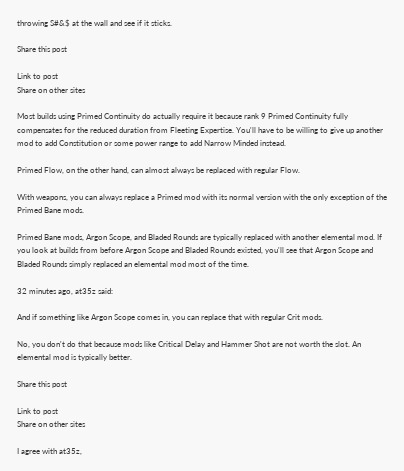throwing S#&$ at the wall and see if it sticks.

Share this post

Link to post
Share on other sites

Most builds using Primed Continuity do actually require it because rank 9 Primed Continuity fully compensates for the reduced duration from Fleeting Expertise. You'll have to be willing to give up another mod to add Constitution or some power range to add Narrow Minded instead.

Primed Flow, on the other hand, can almost always be replaced with regular Flow.

With weapons, you can always replace a Primed mod with its normal version with the only exception of the Primed Bane mods.

Primed Bane mods, Argon Scope, and Bladed Rounds are typically replaced with another elemental mod. If you look at builds from before Argon Scope and Bladed Rounds existed, you'll see that Argon Scope and Bladed Rounds simply replaced an elemental mod most of the time.

32 minutes ago, at35z said:

And if something like Argon Scope comes in, you can replace that with regular Crit mods.

No, you don't do that because mods like Critical Delay and Hammer Shot are not worth the slot. An elemental mod is typically better.

Share this post

Link to post
Share on other sites

I agree with at35z,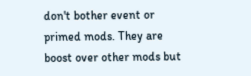don't bother event or primed mods. They are boost over other mods but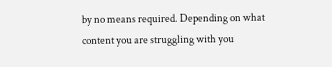by no means required. Depending on what content you are struggling with you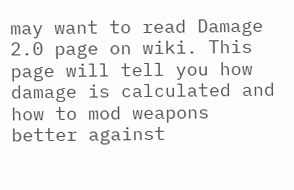may want to read Damage 2.0 page on wiki. This page will tell you how damage is calculated and how to mod weapons better against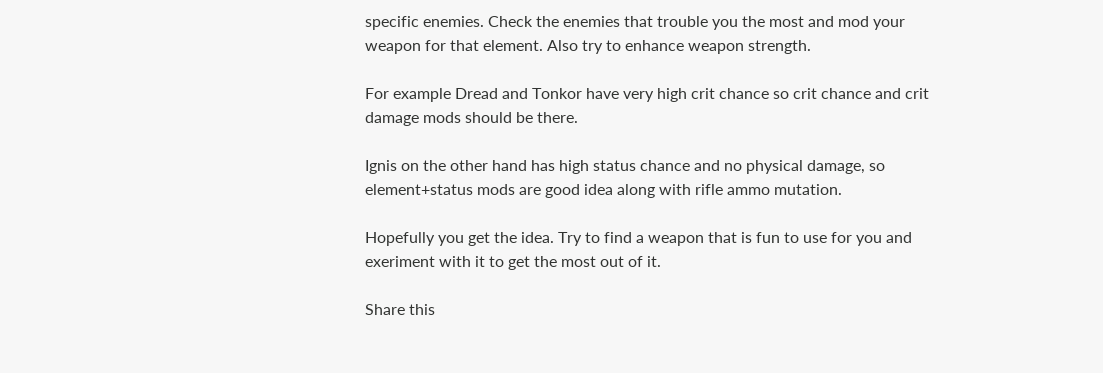specific enemies. Check the enemies that trouble you the most and mod your weapon for that element. Also try to enhance weapon strength.

For example Dread and Tonkor have very high crit chance so crit chance and crit damage mods should be there.

Ignis on the other hand has high status chance and no physical damage, so element+status mods are good idea along with rifle ammo mutation.

Hopefully you get the idea. Try to find a weapon that is fun to use for you and exeriment with it to get the most out of it.

Share this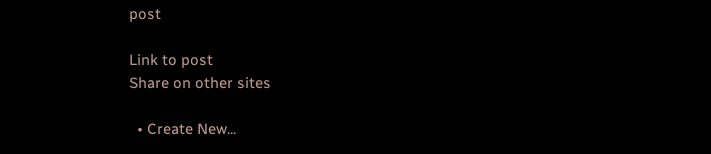post

Link to post
Share on other sites

  • Create New...